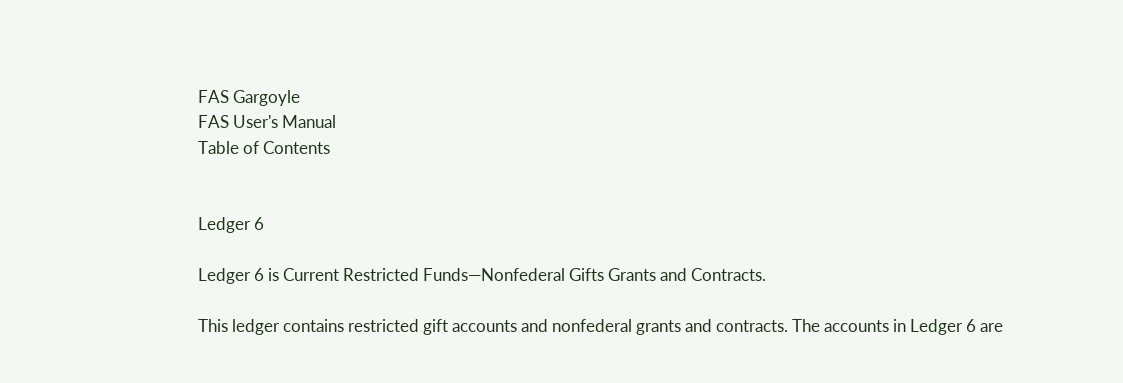FAS Gargoyle
FAS User's Manual
Table of Contents


Ledger 6

Ledger 6 is Current Restricted Funds—Nonfederal Gifts Grants and Contracts.

This ledger contains restricted gift accounts and nonfederal grants and contracts. The accounts in Ledger 6 are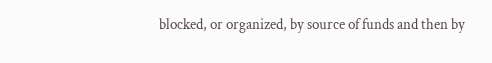blocked, or organized, by source of funds and then by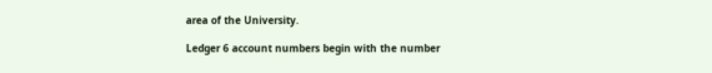area of the University.

Ledger 6 account numbers begin with the number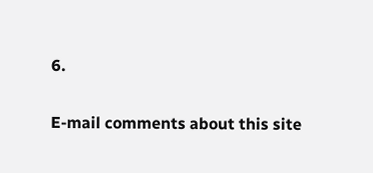6.

E-mail comments about this site